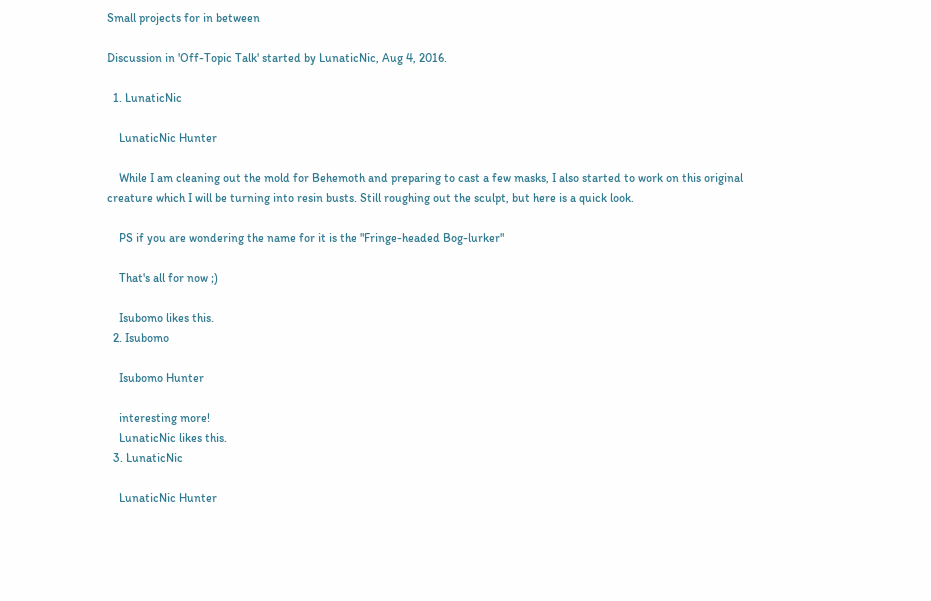Small projects for in between

Discussion in 'Off-Topic Talk' started by LunaticNic, Aug 4, 2016.

  1. LunaticNic

    LunaticNic Hunter

    While I am cleaning out the mold for Behemoth and preparing to cast a few masks, I also started to work on this original creature which I will be turning into resin busts. Still roughing out the sculpt, but here is a quick look.

    PS if you are wondering the name for it is the "Fringe-headed Bog-lurker"

    That's all for now ;)

    Isubomo likes this.
  2. Isubomo

    Isubomo Hunter

    interesting more!
    LunaticNic likes this.
  3. LunaticNic

    LunaticNic Hunter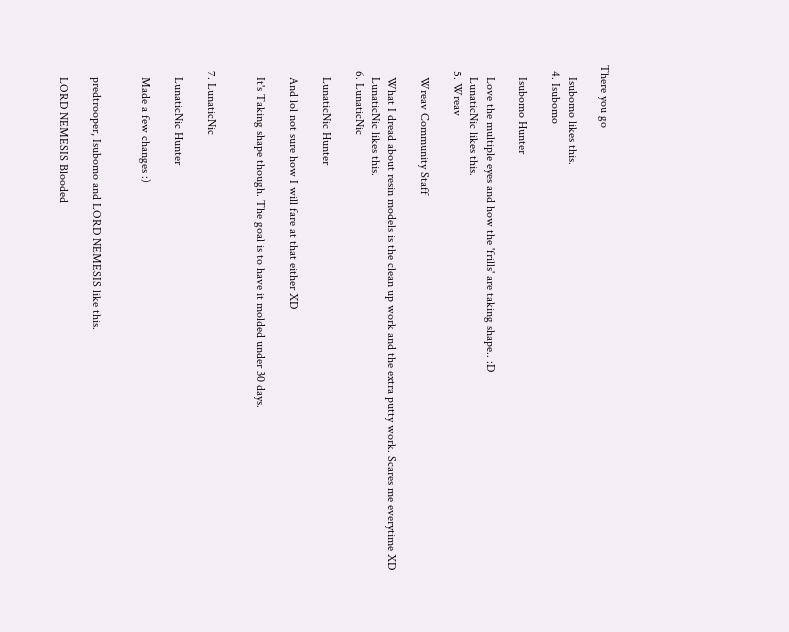There you go

    Isubomo likes this.
  4. Isubomo

    Isubomo Hunter

    Love the multiple eyes and how the 'frills' are taking shape.. :D
    LunaticNic likes this.
  5. Wreav

    Wreav Community Staff

    What I dread about resin models is the clean up work and the extra putty work. Scares me everytime XD
    LunaticNic likes this.
  6. LunaticNic

    LunaticNic Hunter

    And lol not sure how I will fare at that either XD

    It's Taking shape though. The goal is to have it molded under 30 days.


  7. LunaticNic

    LunaticNic Hunter

    Made a few changes :)


    predtrooper, Isubomo and LORD NEMESIS like this.

    LORD NEMESIS Blooded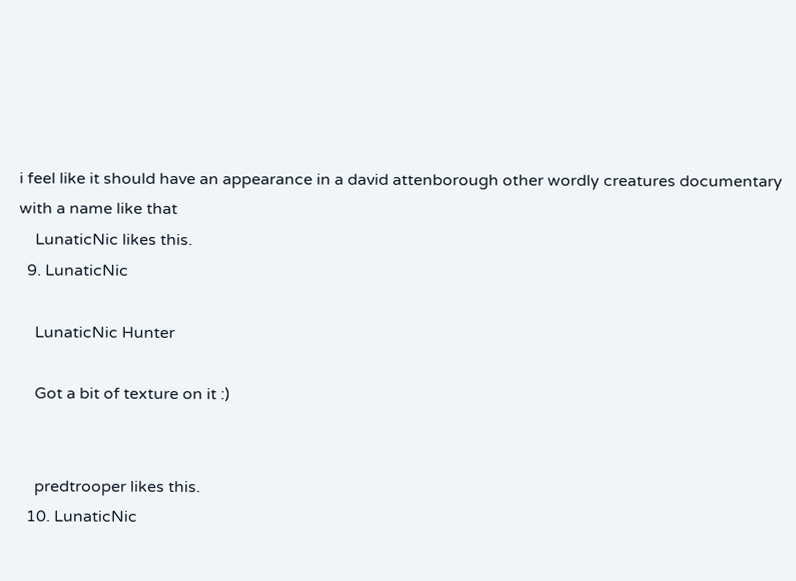i feel like it should have an appearance in a david attenborough other wordly creatures documentary with a name like that
    LunaticNic likes this.
  9. LunaticNic

    LunaticNic Hunter

    Got a bit of texture on it :)


    predtrooper likes this.
  10. LunaticNic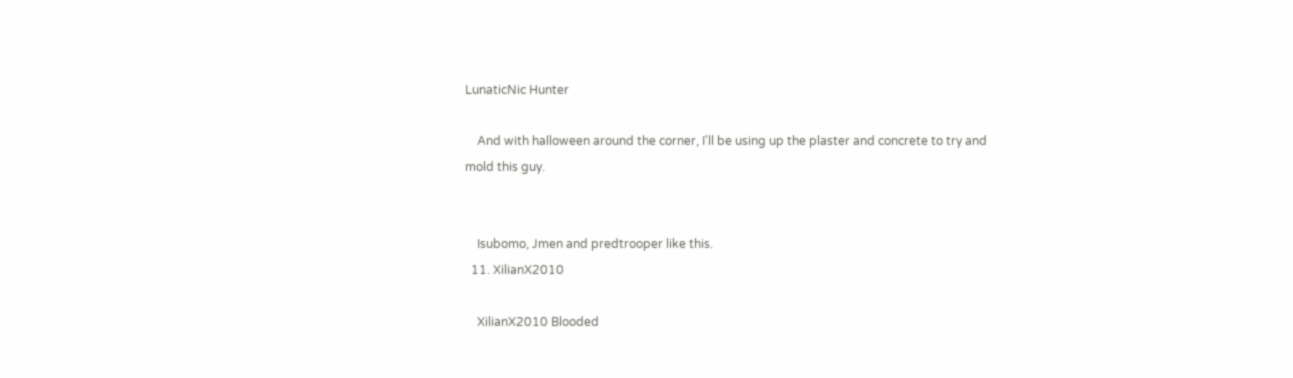LunaticNic Hunter

    And with halloween around the corner, I'll be using up the plaster and concrete to try and mold this guy.


    Isubomo, Jmen and predtrooper like this.
  11. XilianX2010

    XilianX2010 Blooded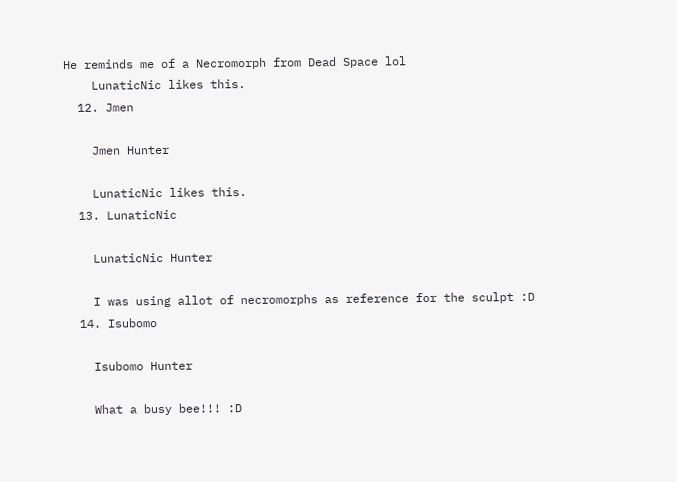He reminds me of a Necromorph from Dead Space lol
    LunaticNic likes this.
  12. Jmen

    Jmen Hunter

    LunaticNic likes this.
  13. LunaticNic

    LunaticNic Hunter

    I was using allot of necromorphs as reference for the sculpt :D
  14. Isubomo

    Isubomo Hunter

    What a busy bee!!! :D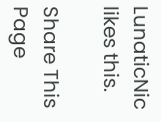LunaticNic likes this.

Share This Page